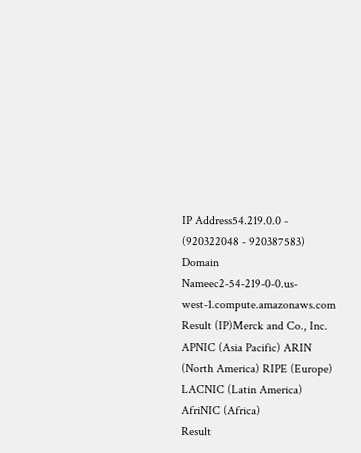IP Address54.219.0.0 -
(920322048 - 920387583)
Domain Nameec2-54-219-0-0.us-west-1.compute.amazonaws.com
Result (IP)Merck and Co., Inc.
APNIC (Asia Pacific) ARIN (North America) RIPE (Europe) LACNIC (Latin America) AfriNIC (Africa)
Result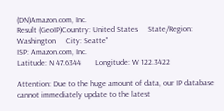(DN)Amazon.com, Inc.
Result (GeoIP)Country: United States     State/Region: Washington     City: Seatte"
ISP: Amazon.com, Inc.
Latitude: N 47.6344       Longitude: W 122.3422

Attention: Due to the huge amount of data, our IP database cannot immediately update to the latest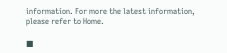information. For more the latest information, please refer to Home.

■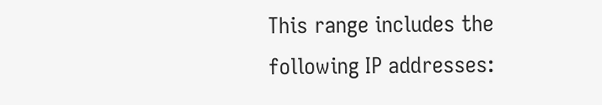This range includes the following IP addresses: